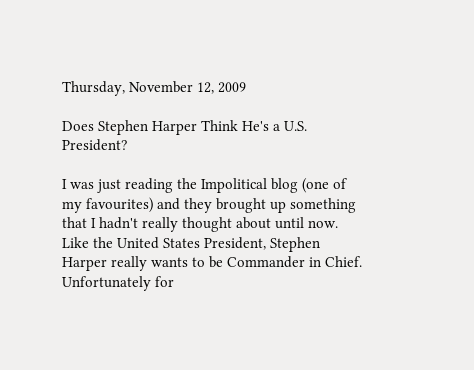Thursday, November 12, 2009

Does Stephen Harper Think He's a U.S. President?

I was just reading the Impolitical blog (one of my favourites) and they brought up something that I hadn't really thought about until now. Like the United States President, Stephen Harper really wants to be Commander in Chief. Unfortunately for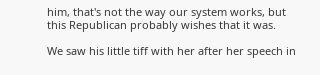him, that's not the way our system works, but this Republican probably wishes that it was.

We saw his little tiff with her after her speech in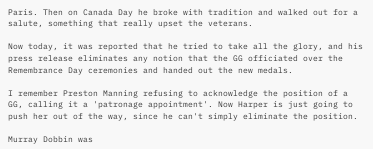Paris. Then on Canada Day he broke with tradition and walked out for a salute, something that really upset the veterans.

Now today, it was reported that he tried to take all the glory, and his press release eliminates any notion that the GG officiated over the Remembrance Day ceremonies and handed out the new medals.

I remember Preston Manning refusing to acknowledge the position of a GG, calling it a 'patronage appointment'. Now Harper is just going to push her out of the way, since he can't simply eliminate the position.

Murray Dobbin was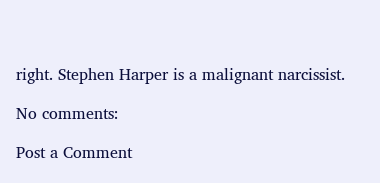right. Stephen Harper is a malignant narcissist.

No comments:

Post a Comment